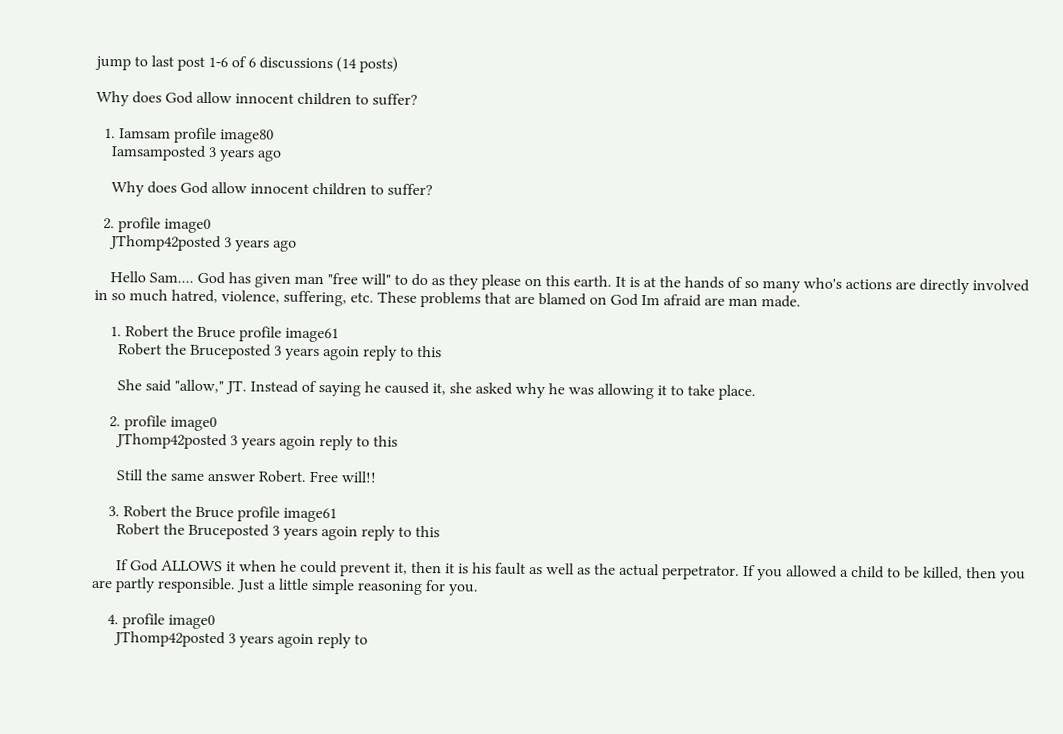jump to last post 1-6 of 6 discussions (14 posts)

Why does God allow innocent children to suffer?

  1. Iamsam profile image80
    Iamsamposted 3 years ago

    Why does God allow innocent children to suffer?

  2. profile image0
    JThomp42posted 3 years ago

    Hello Sam.... God has given man "free will" to do as they please on this earth. It is at the hands of so many who's actions are directly involved in so much hatred, violence, suffering, etc. These problems that are blamed on God Im afraid are man made.

    1. Robert the Bruce profile image61
      Robert the Bruceposted 3 years agoin reply to this

      She said "allow," JT. Instead of saying he caused it, she asked why he was allowing it to take place.

    2. profile image0
      JThomp42posted 3 years agoin reply to this

      Still the same answer Robert. Free will!!

    3. Robert the Bruce profile image61
      Robert the Bruceposted 3 years agoin reply to this

      If God ALLOWS it when he could prevent it, then it is his fault as well as the actual perpetrator. If you allowed a child to be killed, then you are partly responsible. Just a little simple reasoning for you.

    4. profile image0
      JThomp42posted 3 years agoin reply to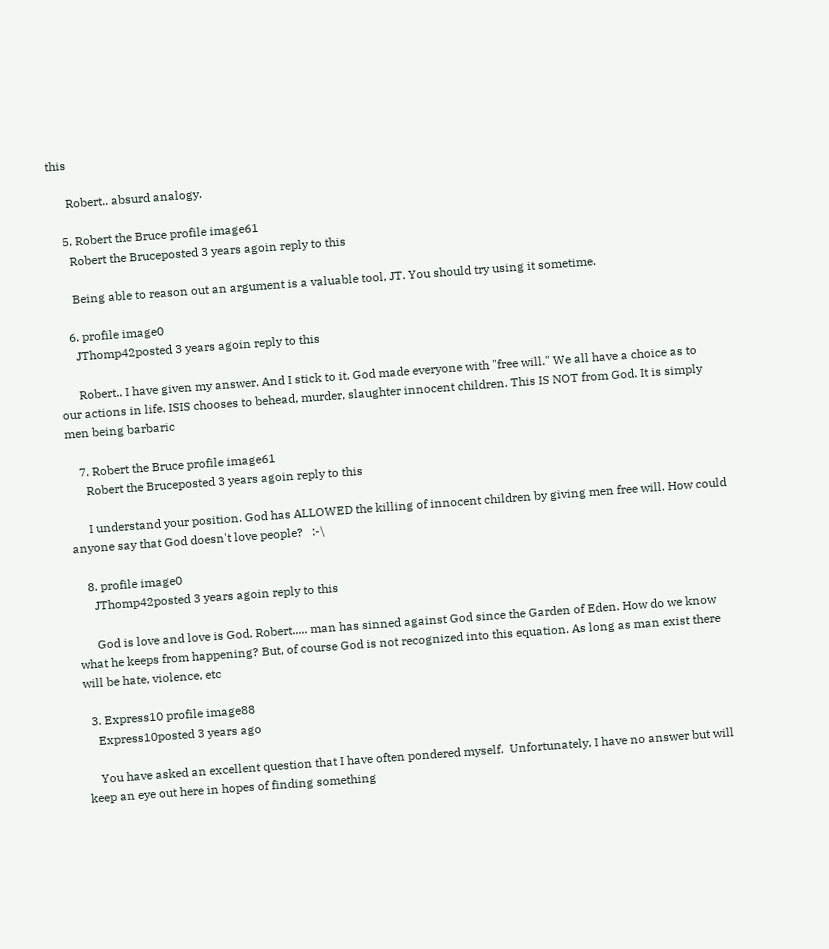this

      Robert.. absurd analogy.

    5. Robert the Bruce profile image61
      Robert the Bruceposted 3 years agoin reply to this

      Being able to reason out an argument is a valuable tool, JT. You should try using it sometime.

    6. profile image0
      JThomp42posted 3 years agoin reply to this

      Robert.. I have given my answer. And I stick to it. God made everyone with "free will." We all have a choice as to our actions in life. ISIS chooses to behead, murder, slaughter innocent children. This IS NOT from God. It is simply men being barbaric

    7. Robert the Bruce profile image61
      Robert the Bruceposted 3 years agoin reply to this

      I understand your position. God has ALLOWED the killing of innocent children by giving men free will. How could anyone say that God doesn't love people?   :-\

    8. profile image0
      JThomp42posted 3 years agoin reply to this

      God is love and love is God. Robert..... man has sinned against God since the Garden of Eden. How do we know what he keeps from happening? But, of course God is not recognized into this equation. As long as man exist there will be hate, violence, etc

  3. Express10 profile image88
    Express10posted 3 years ago

    You have asked an excellent question that I have often pondered myself.  Unfortunately, I have no answer but will keep an eye out here in hopes of finding something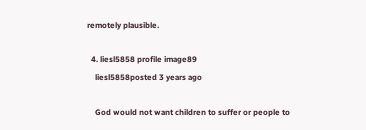remotely plausible.

  4. liesl5858 profile image89
    liesl5858posted 3 years ago

    God would not want children to suffer or people to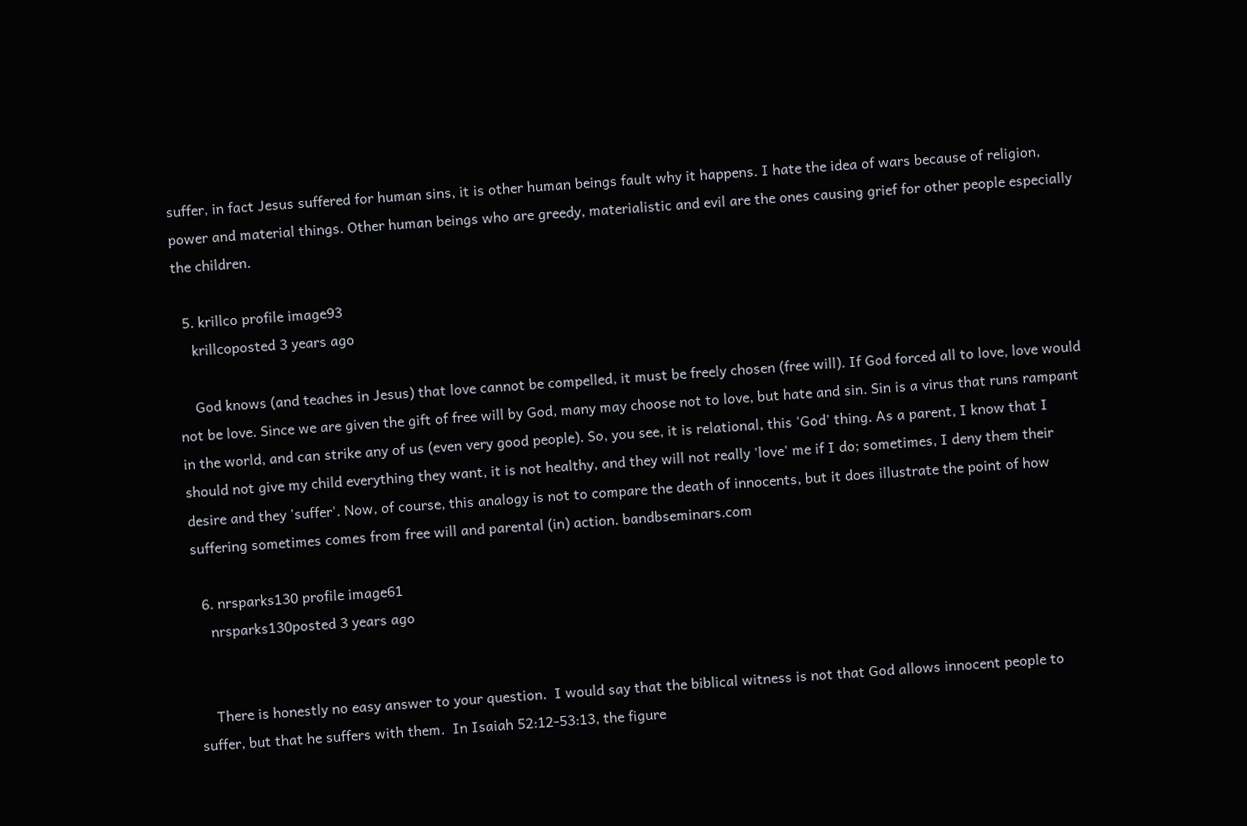suffer, in fact Jesus suffered for human sins, it is other human beings fault why it happens. I hate the idea of wars because of religion, power and material things. Other human beings who are greedy, materialistic and evil are the ones causing grief for other people especially the children.

  5. krillco profile image93
    krillcoposted 3 years ago

    God knows (and teaches in Jesus) that love cannot be compelled, it must be freely chosen (free will). If God forced all to love, love would not be love. Since we are given the gift of free will by God, many may choose not to love, but hate and sin. Sin is a virus that runs rampant in the world, and can strike any of us (even very good people). So, you see, it is relational, this 'God' thing. As a parent, I know that I should not give my child everything they want, it is not healthy, and they will not really 'love' me if I do; sometimes, I deny them their desire and they 'suffer'. Now, of course, this analogy is not to compare the death of innocents, but it does illustrate the point of how suffering sometimes comes from free will and parental (in) action. bandbseminars.com

  6. nrsparks130 profile image61
    nrsparks130posted 3 years ago


    There is honestly no easy answer to your question.  I would say that the biblical witness is not that God allows innocent people to suffer, but that he suffers with them.  In Isaiah 52:12-53:13, the figure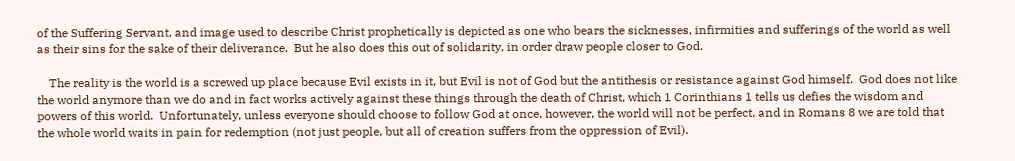of the Suffering Servant, and image used to describe Christ prophetically is depicted as one who bears the sicknesses, infirmities and sufferings of the world as well as their sins for the sake of their deliverance.  But he also does this out of solidarity, in order draw people closer to God.

    The reality is the world is a screwed up place because Evil exists in it, but Evil is not of God but the antithesis or resistance against God himself.  God does not like the world anymore than we do and in fact works actively against these things through the death of Christ, which 1 Corinthians 1 tells us defies the wisdom and powers of this world.  Unfortunately, unless everyone should choose to follow God at once, however, the world will not be perfect, and in Romans 8 we are told that the whole world waits in pain for redemption (not just people, but all of creation suffers from the oppression of Evil).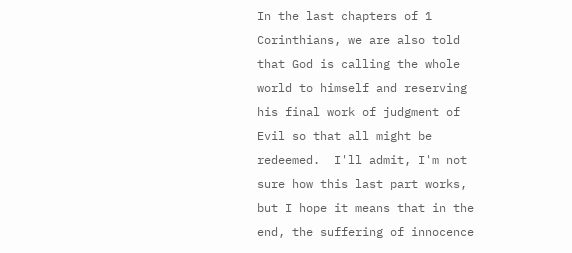In the last chapters of 1 Corinthians, we are also told that God is calling the whole world to himself and reserving his final work of judgment of Evil so that all might be redeemed.  I'll admit, I'm not sure how this last part works, but I hope it means that in the end, the suffering of innocence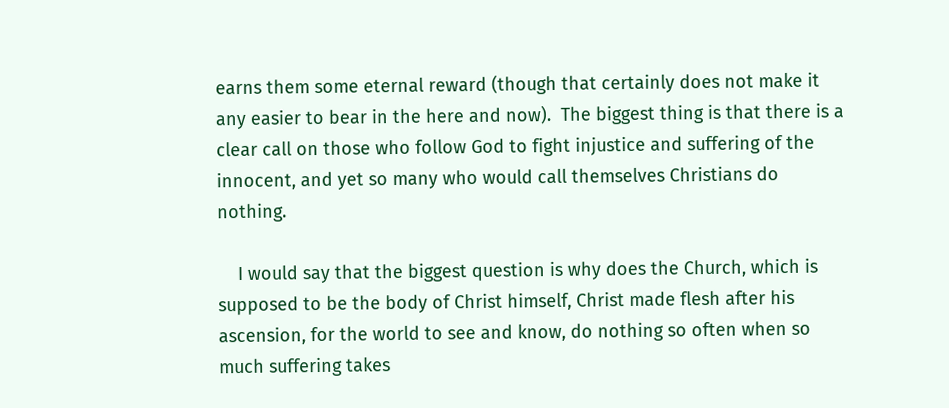earns them some eternal reward (though that certainly does not make it any easier to bear in the here and now).  The biggest thing is that there is a clear call on those who follow God to fight injustice and suffering of the innocent, and yet so many who would call themselves Christians do nothing.

    I would say that the biggest question is why does the Church, which is supposed to be the body of Christ himself, Christ made flesh after his ascension, for the world to see and know, do nothing so often when so much suffering takes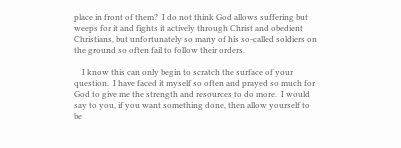place in front of them?  I do not think God allows suffering but weeps for it and fights it actively through Christ and obedient Christians, but unfortunately so many of his so-called soldiers on the ground so often fail to follow their orders.

    I know this can only begin to scratch the surface of your question.  I have faced it myself so often and prayed so much for God to give me the strength and resources to do more.  I would say to you, if you want something done, then allow yourself to be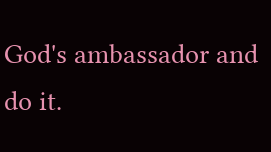God's ambassador and do it.